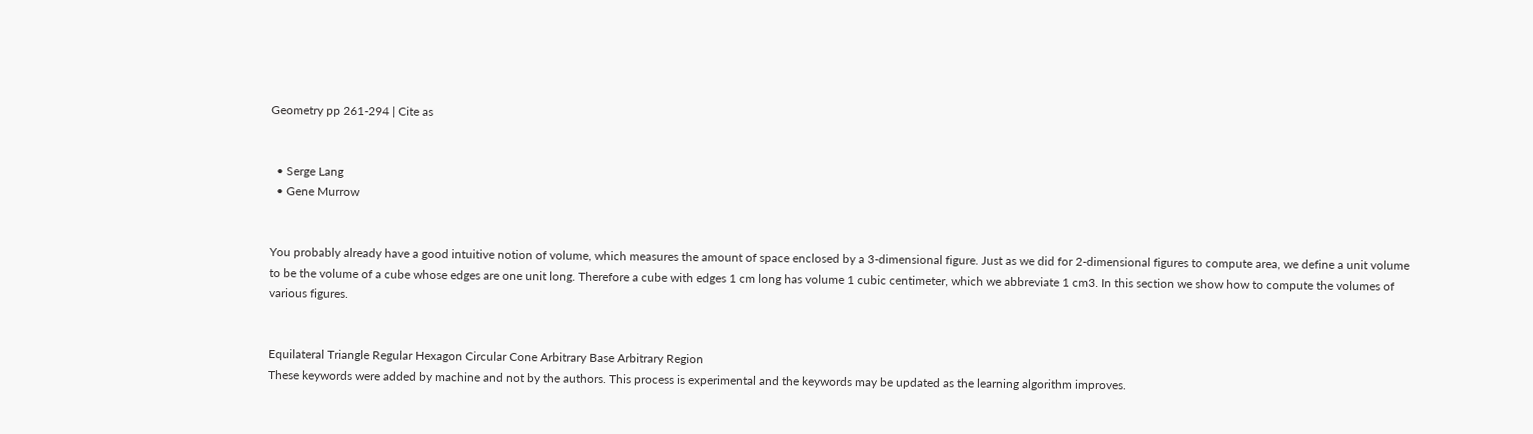Geometry pp 261-294 | Cite as


  • Serge Lang
  • Gene Murrow


You probably already have a good intuitive notion of volume, which measures the amount of space enclosed by a 3-dimensional figure. Just as we did for 2-dimensional figures to compute area, we define a unit volume to be the volume of a cube whose edges are one unit long. Therefore a cube with edges 1 cm long has volume 1 cubic centimeter, which we abbreviate 1 cm3. In this section we show how to compute the volumes of various figures.


Equilateral Triangle Regular Hexagon Circular Cone Arbitrary Base Arbitrary Region
These keywords were added by machine and not by the authors. This process is experimental and the keywords may be updated as the learning algorithm improves.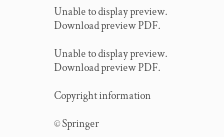Unable to display preview. Download preview PDF.

Unable to display preview. Download preview PDF.

Copyright information

© Springer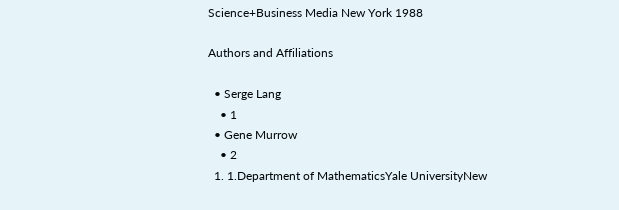Science+Business Media New York 1988

Authors and Affiliations

  • Serge Lang
    • 1
  • Gene Murrow
    • 2
  1. 1.Department of MathematicsYale UniversityNew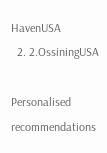HavenUSA
  2. 2.OssiningUSA

Personalised recommendations